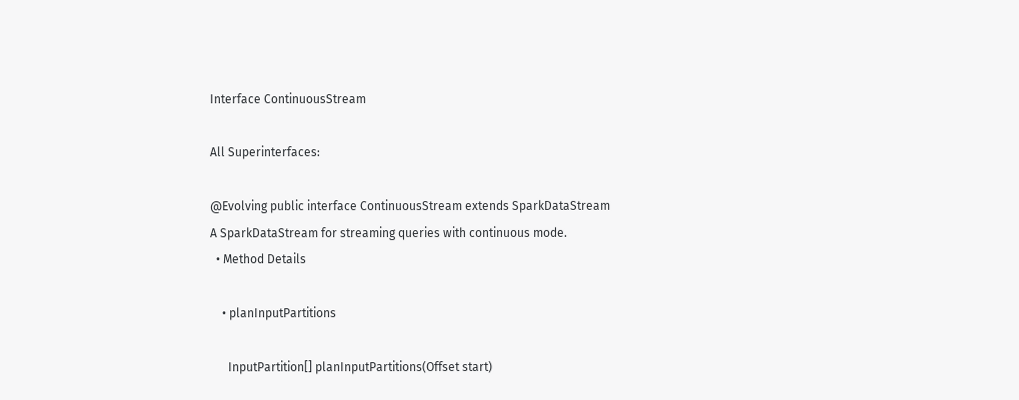Interface ContinuousStream

All Superinterfaces:

@Evolving public interface ContinuousStream extends SparkDataStream
A SparkDataStream for streaming queries with continuous mode.
  • Method Details

    • planInputPartitions

      InputPartition[] planInputPartitions(Offset start)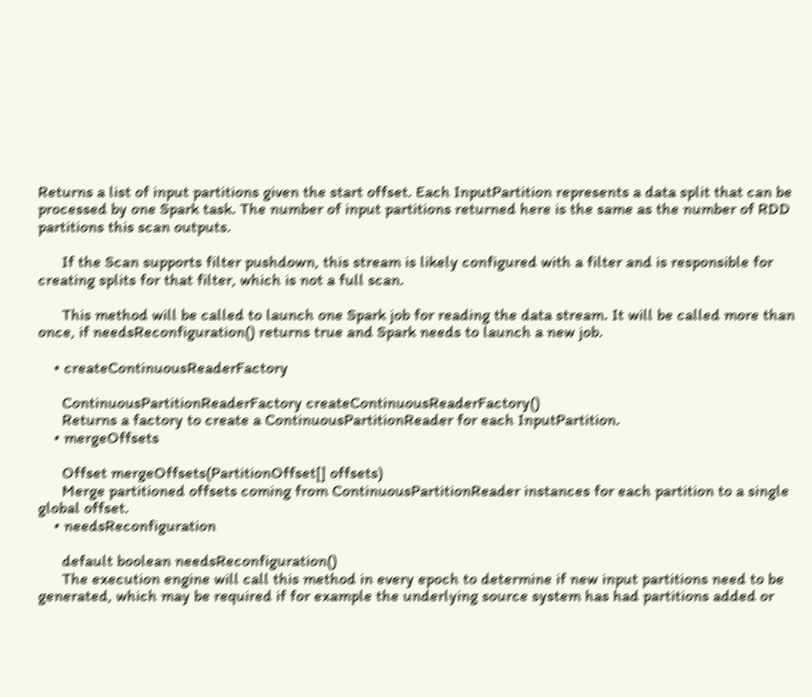Returns a list of input partitions given the start offset. Each InputPartition represents a data split that can be processed by one Spark task. The number of input partitions returned here is the same as the number of RDD partitions this scan outputs.

      If the Scan supports filter pushdown, this stream is likely configured with a filter and is responsible for creating splits for that filter, which is not a full scan.

      This method will be called to launch one Spark job for reading the data stream. It will be called more than once, if needsReconfiguration() returns true and Spark needs to launch a new job.

    • createContinuousReaderFactory

      ContinuousPartitionReaderFactory createContinuousReaderFactory()
      Returns a factory to create a ContinuousPartitionReader for each InputPartition.
    • mergeOffsets

      Offset mergeOffsets(PartitionOffset[] offsets)
      Merge partitioned offsets coming from ContinuousPartitionReader instances for each partition to a single global offset.
    • needsReconfiguration

      default boolean needsReconfiguration()
      The execution engine will call this method in every epoch to determine if new input partitions need to be generated, which may be required if for example the underlying source system has had partitions added or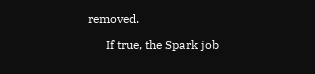removed.

      If true, the Spark job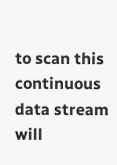to scan this continuous data stream will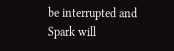be interrupted and Spark will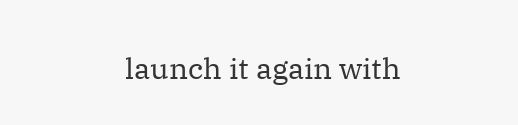launch it again with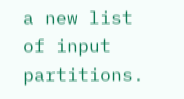a new list of input partitions.